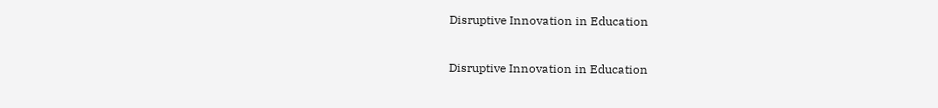Disruptive Innovation in Education

Disruptive Innovation in Education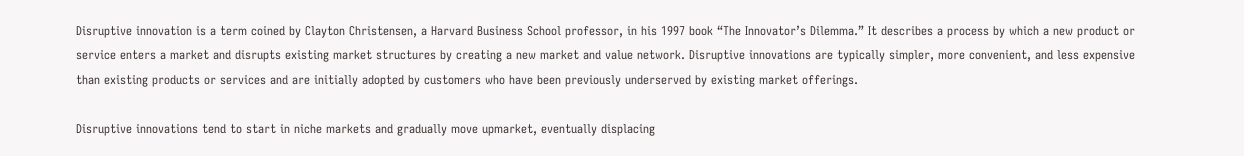Disruptive innovation is a term coined by Clayton Christensen, a Harvard Business School professor, in his 1997 book “The Innovator’s Dilemma.” It describes a process by which a new product or service enters a market and disrupts existing market structures by creating a new market and value network. Disruptive innovations are typically simpler, more convenient, and less expensive than existing products or services and are initially adopted by customers who have been previously underserved by existing market offerings.

Disruptive innovations tend to start in niche markets and gradually move upmarket, eventually displacing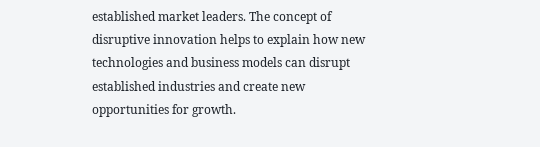established market leaders. The concept of disruptive innovation helps to explain how new technologies and business models can disrupt established industries and create new opportunities for growth.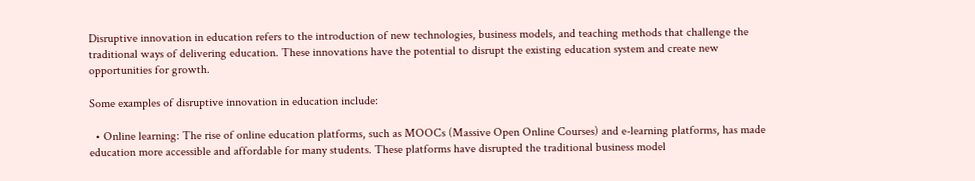Disruptive innovation in education refers to the introduction of new technologies, business models, and teaching methods that challenge the traditional ways of delivering education. These innovations have the potential to disrupt the existing education system and create new opportunities for growth.

Some examples of disruptive innovation in education include:

  • Online learning: The rise of online education platforms, such as MOOCs (Massive Open Online Courses) and e-learning platforms, has made education more accessible and affordable for many students. These platforms have disrupted the traditional business model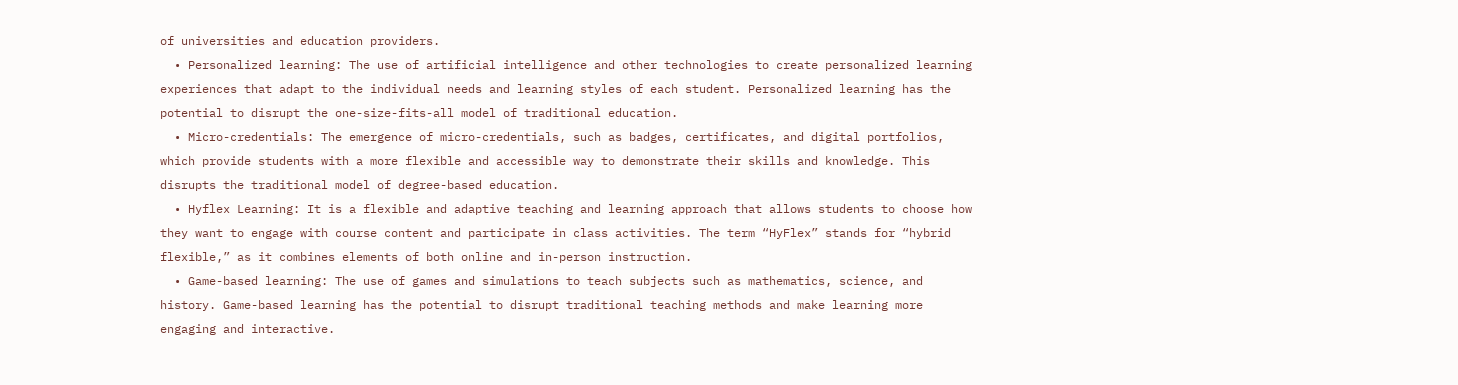of universities and education providers.
  • Personalized learning: The use of artificial intelligence and other technologies to create personalized learning experiences that adapt to the individual needs and learning styles of each student. Personalized learning has the potential to disrupt the one-size-fits-all model of traditional education.
  • Micro-credentials: The emergence of micro-credentials, such as badges, certificates, and digital portfolios, which provide students with a more flexible and accessible way to demonstrate their skills and knowledge. This disrupts the traditional model of degree-based education.
  • Hyflex Learning: It is a flexible and adaptive teaching and learning approach that allows students to choose how they want to engage with course content and participate in class activities. The term “HyFlex” stands for “hybrid flexible,” as it combines elements of both online and in-person instruction.
  • Game-based learning: The use of games and simulations to teach subjects such as mathematics, science, and history. Game-based learning has the potential to disrupt traditional teaching methods and make learning more engaging and interactive.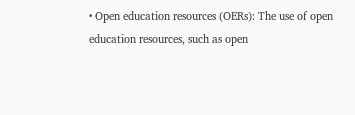• Open education resources (OERs): The use of open education resources, such as open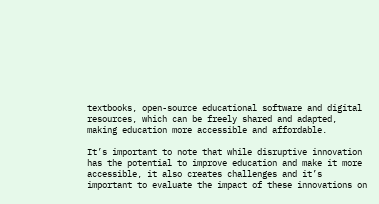textbooks, open-source educational software and digital resources, which can be freely shared and adapted, making education more accessible and affordable.

It’s important to note that while disruptive innovation has the potential to improve education and make it more accessible, it also creates challenges and it’s important to evaluate the impact of these innovations on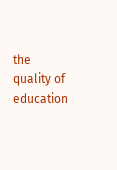the quality of education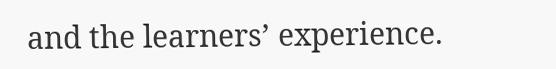and the learners’ experience.